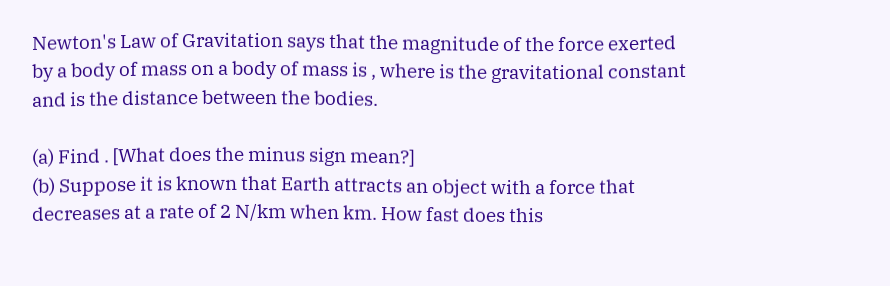Newton's Law of Gravitation says that the magnitude of the force exerted by a body of mass on a body of mass is , where is the gravitational constant and is the distance between the bodies.

(a) Find . [What does the minus sign mean?]
(b) Suppose it is known that Earth attracts an object with a force that decreases at a rate of 2 N/km when km. How fast does this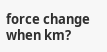force change when km?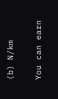(b) N/km

You can earn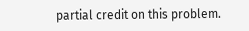partial credit on this problem.